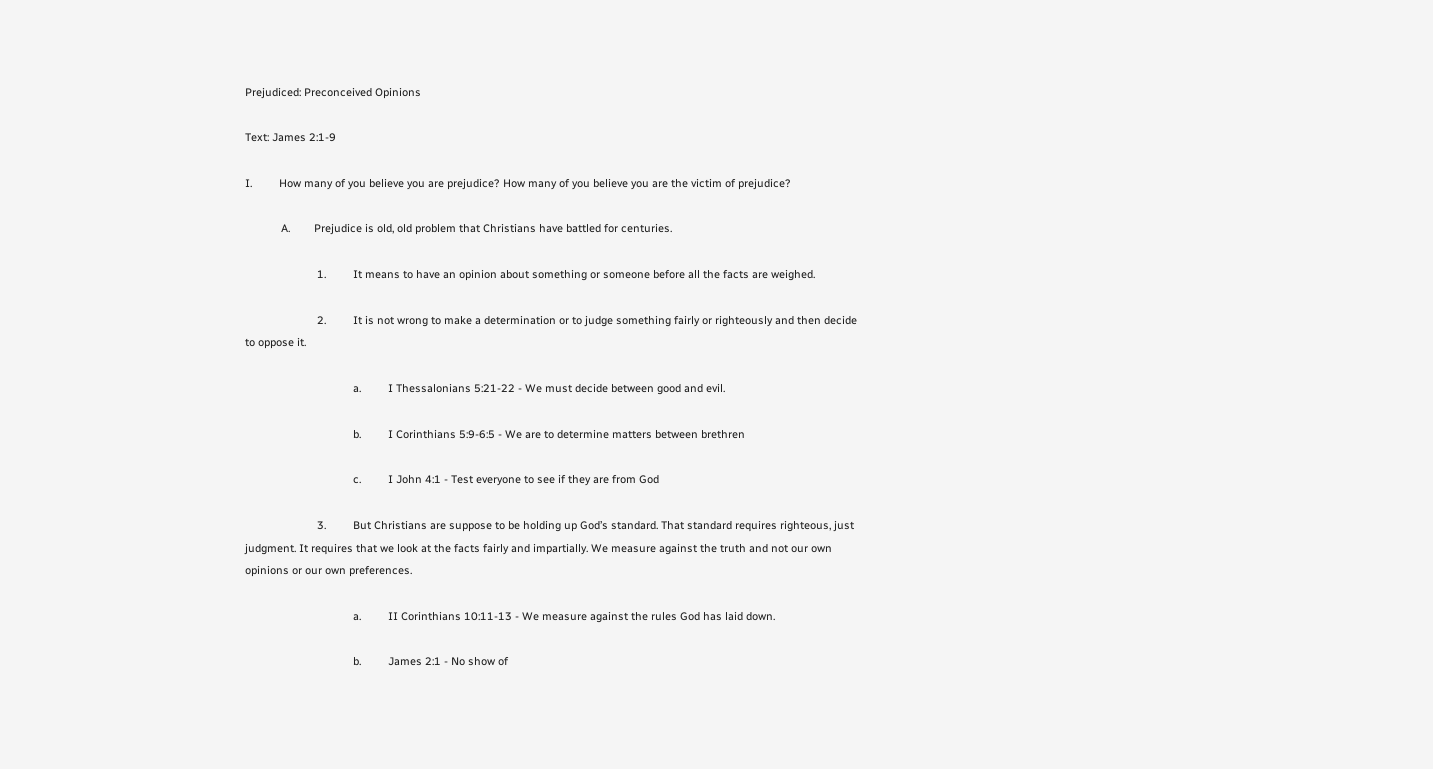Prejudiced: Preconceived Opinions

Text: James 2:1-9

I.         How many of you believe you are prejudice? How many of you believe you are the victim of prejudice?

            A.        Prejudice is old, old problem that Christians have battled for centuries.

                        1.         It means to have an opinion about something or someone before all the facts are weighed.

                        2.         It is not wrong to make a determination or to judge something fairly or righteously and then decide to oppose it.

                                    a.         I Thessalonians 5:21-22 - We must decide between good and evil.

                                    b.         I Corinthians 5:9-6:5 - We are to determine matters between brethren

                                    c.         I John 4:1 - Test everyone to see if they are from God

                        3.         But Christians are suppose to be holding up God’s standard. That standard requires righteous, just judgment. It requires that we look at the facts fairly and impartially. We measure against the truth and not our own opinions or our own preferences.

                                    a.         II Corinthians 10:11-13 - We measure against the rules God has laid down.

                                    b.         James 2:1 - No show of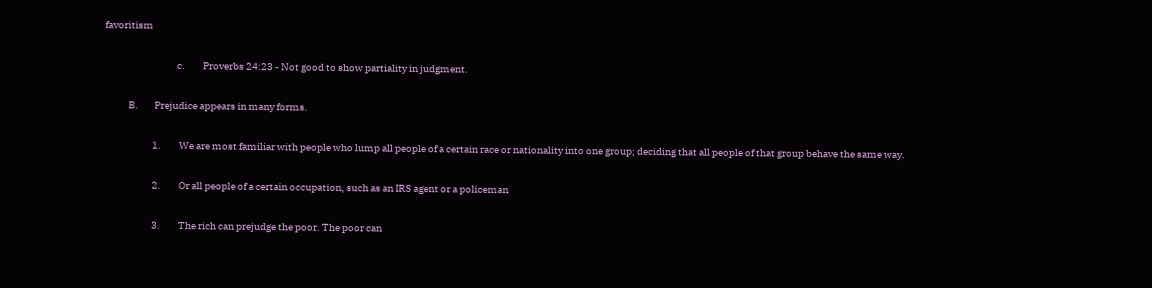favoritism

                                    c.         Proverbs 24:23 - Not good to show partiality in judgment.

            B.        Prejudice appears in many forms.

                        1.         We are most familiar with people who lump all people of a certain race or nationality into one group; deciding that all people of that group behave the same way.

                        2.         Or all people of a certain occupation, such as an IRS agent or a policeman

                        3.         The rich can prejudge the poor. The poor can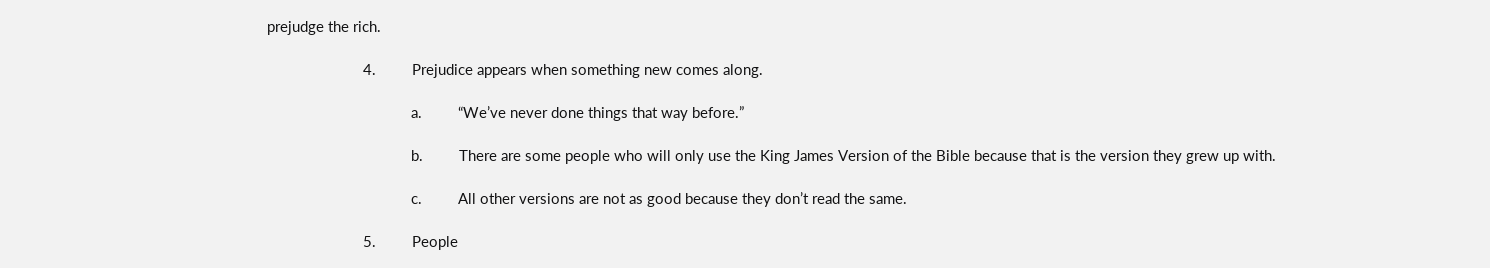prejudge the rich.

                        4.         Prejudice appears when something new comes along.

                                    a.         “We’ve never done things that way before.”

                                    b.         There are some people who will only use the King James Version of the Bible because that is the version they grew up with.

                                    c.         All other versions are not as good because they don’t read the same.

                        5.         People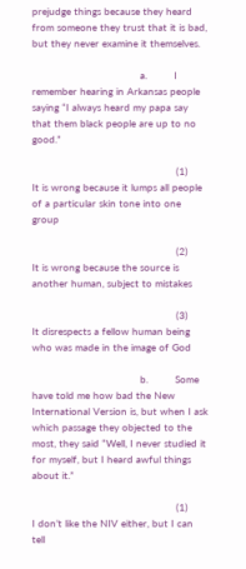prejudge things because they heard from someone they trust that it is bad, but they never examine it themselves.

                                    a.         I remember hearing in Arkansas people saying “I always heard my papa say that them black people are up to no good.”

                                                (1)       It is wrong because it lumps all people of a particular skin tone into one group

                                                (2)       It is wrong because the source is another human, subject to mistakes

                                                (3)       It disrespects a fellow human being who was made in the image of God

                                    b.         Some have told me how bad the New International Version is, but when I ask which passage they objected to the most, they said “Well, I never studied it for myself, but I heard awful things about it.”

                                                (1)       I don’t like the NIV either, but I can tell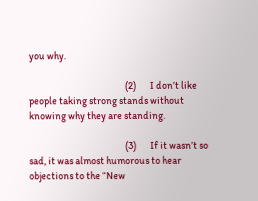you why.

                                                (2)       I don’t like people taking strong stands without knowing why they are standing.

                                                (3)       If it wasn’t so sad, it was almost humorous to hear objections to the “New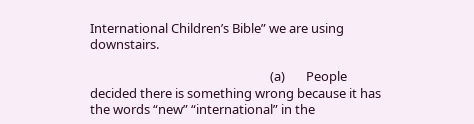International Children’s Bible” we are using downstairs.

                                                            (a)       People decided there is something wrong because it has the words “new” “international” in the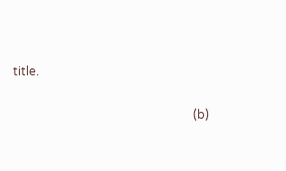title.

                                                            (b)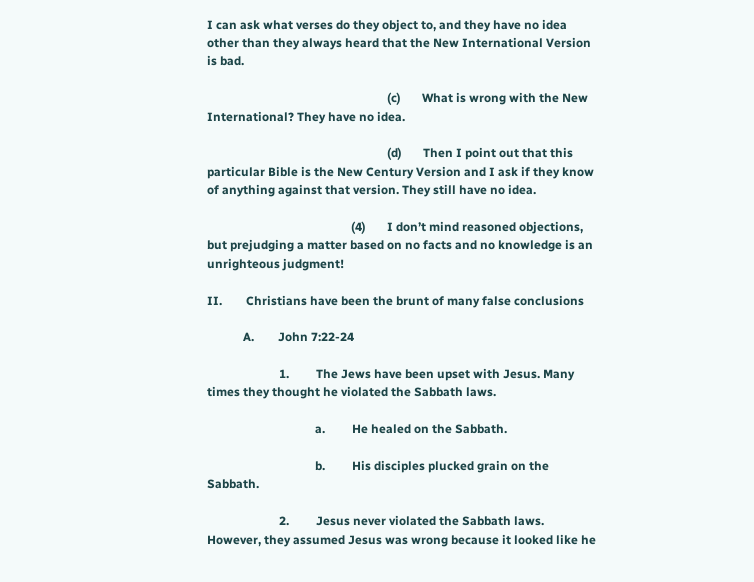I can ask what verses do they object to, and they have no idea other than they always heard that the New International Version is bad.

                                                            (c)       What is wrong with the New International? They have no idea.

                                                            (d)       Then I point out that this particular Bible is the New Century Version and I ask if they know of anything against that version. They still have no idea.

                                                (4)       I don’t mind reasoned objections, but prejudging a matter based on no facts and no knowledge is an unrighteous judgment!

II.        Christians have been the brunt of many false conclusions

            A.        John 7:22-24

                        1.         The Jews have been upset with Jesus. Many times they thought he violated the Sabbath laws.

                                    a.         He healed on the Sabbath.

                                    b.         His disciples plucked grain on the Sabbath.

                        2.         Jesus never violated the Sabbath laws. However, they assumed Jesus was wrong because it looked like he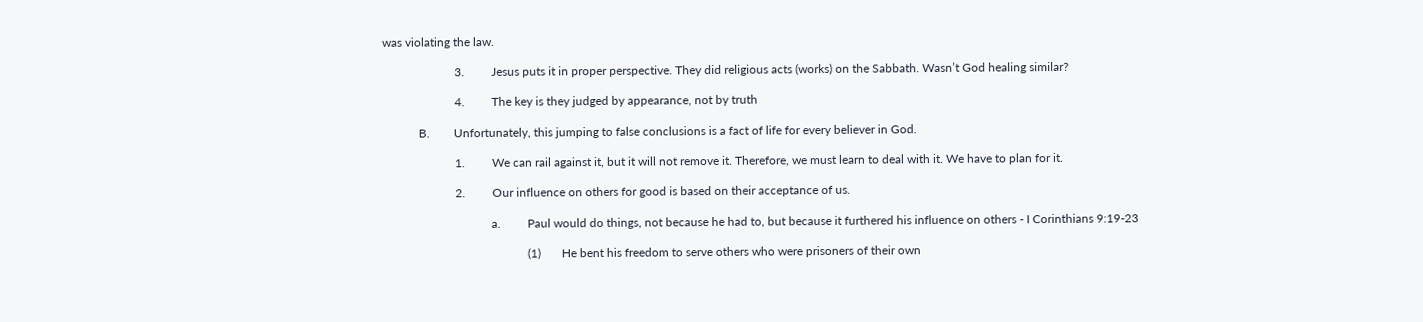was violating the law.

                        3.         Jesus puts it in proper perspective. They did religious acts (works) on the Sabbath. Wasn’t God healing similar?

                        4.         The key is they judged by appearance, not by truth

            B.        Unfortunately, this jumping to false conclusions is a fact of life for every believer in God.

                        1.         We can rail against it, but it will not remove it. Therefore, we must learn to deal with it. We have to plan for it.

                        2.         Our influence on others for good is based on their acceptance of us.

                                    a.         Paul would do things, not because he had to, but because it furthered his influence on others - I Corinthians 9:19-23

                                                (1)       He bent his freedom to serve others who were prisoners of their own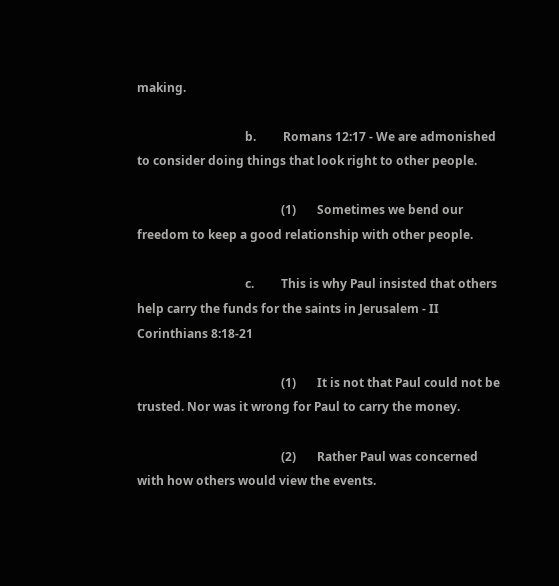making.

                                    b.         Romans 12:17 - We are admonished to consider doing things that look right to other people.

                                                (1)       Sometimes we bend our freedom to keep a good relationship with other people.

                                    c.         This is why Paul insisted that others help carry the funds for the saints in Jerusalem - II Corinthians 8:18-21

                                                (1)       It is not that Paul could not be trusted. Nor was it wrong for Paul to carry the money.

                                                (2)       Rather Paul was concerned with how others would view the events.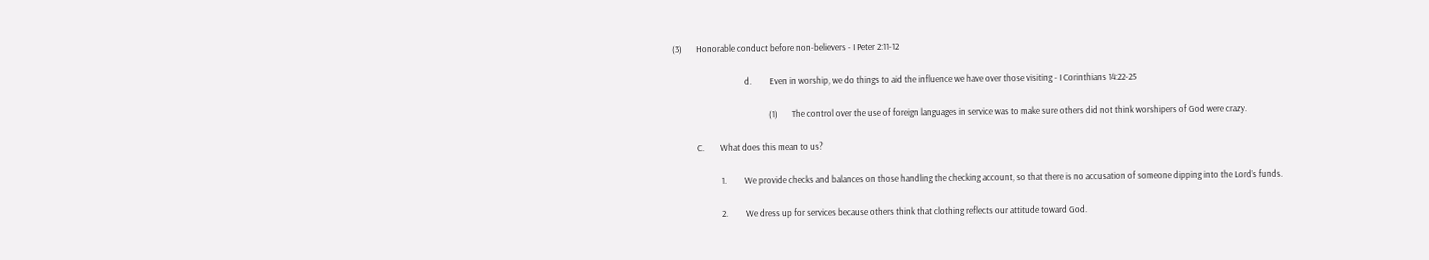(3)       Honorable conduct before non-believers - I Peter 2:11-12

                                    d.         Even in worship, we do things to aid the influence we have over those visiting - I Corinthians 14:22-25

                                                (1)       The control over the use of foreign languages in service was to make sure others did not think worshipers of God were crazy.

            C.        What does this mean to us?

                        1.         We provide checks and balances on those handling the checking account, so that there is no accusation of someone dipping into the Lord’s funds.

                        2.         We dress up for services because others think that clothing reflects our attitude toward God.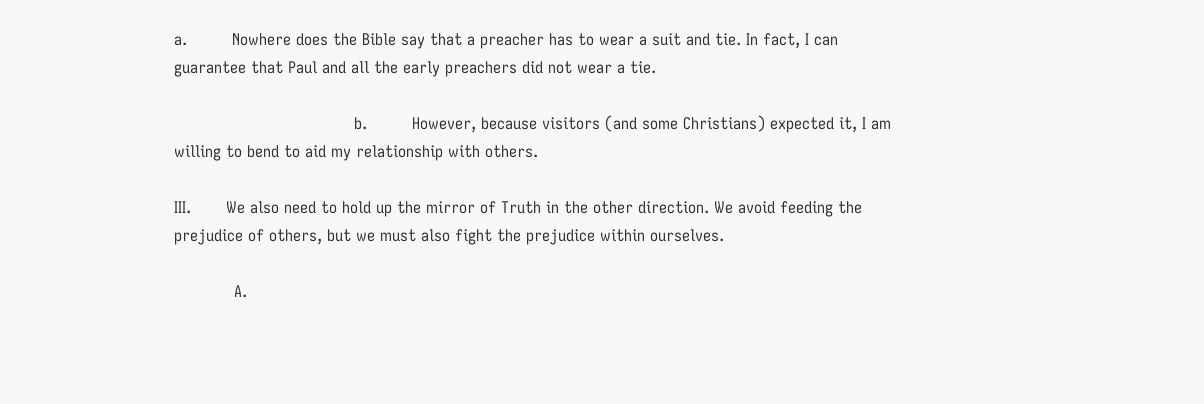a.         Nowhere does the Bible say that a preacher has to wear a suit and tie. In fact, I can guarantee that Paul and all the early preachers did not wear a tie.

                                    b.         However, because visitors (and some Christians) expected it, I am willing to bend to aid my relationship with others.

III.       We also need to hold up the mirror of Truth in the other direction. We avoid feeding the prejudice of others, but we must also fight the prejudice within ourselves.

            A.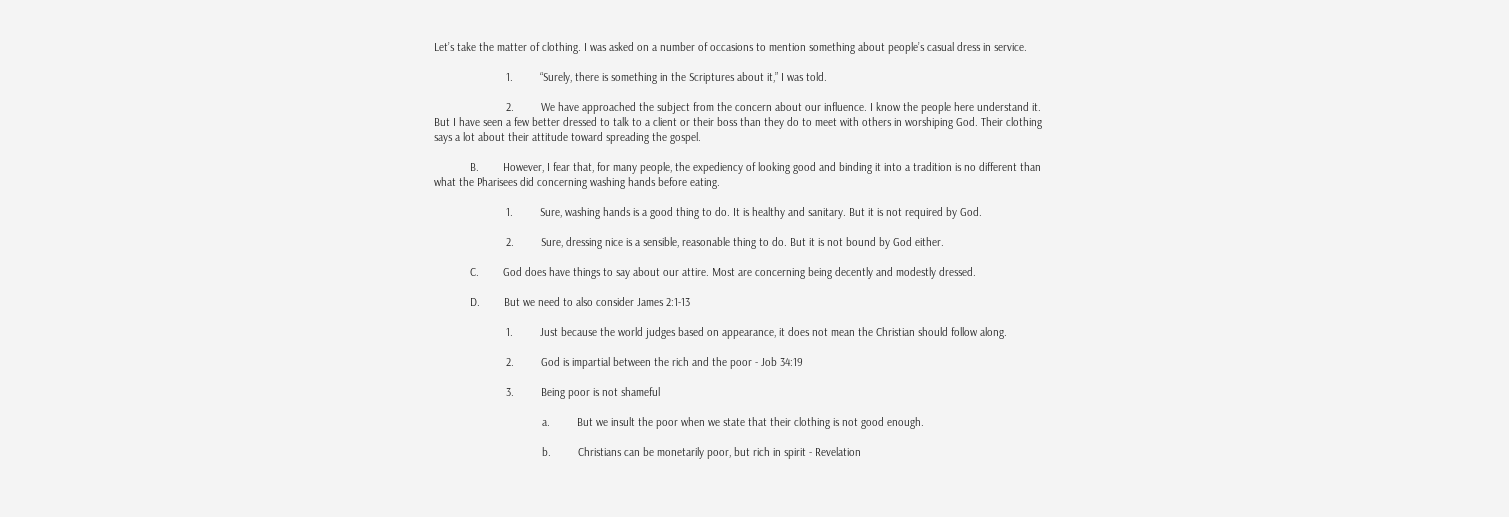Let’s take the matter of clothing. I was asked on a number of occasions to mention something about people’s casual dress in service.

                        1.         “Surely, there is something in the Scriptures about it,” I was told.

                        2.         We have approached the subject from the concern about our influence. I know the people here understand it. But I have seen a few better dressed to talk to a client or their boss than they do to meet with others in worshiping God. Their clothing says a lot about their attitude toward spreading the gospel.

            B.        However, I fear that, for many people, the expediency of looking good and binding it into a tradition is no different than what the Pharisees did concerning washing hands before eating.

                        1.         Sure, washing hands is a good thing to do. It is healthy and sanitary. But it is not required by God.

                        2.         Sure, dressing nice is a sensible, reasonable thing to do. But it is not bound by God either.

            C.        God does have things to say about our attire. Most are concerning being decently and modestly dressed.

            D.        But we need to also consider James 2:1-13

                        1.         Just because the world judges based on appearance, it does not mean the Christian should follow along.

                        2.         God is impartial between the rich and the poor - Job 34:19

                        3.         Being poor is not shameful

                                    a.         But we insult the poor when we state that their clothing is not good enough.

                                    b.         Christians can be monetarily poor, but rich in spirit - Revelation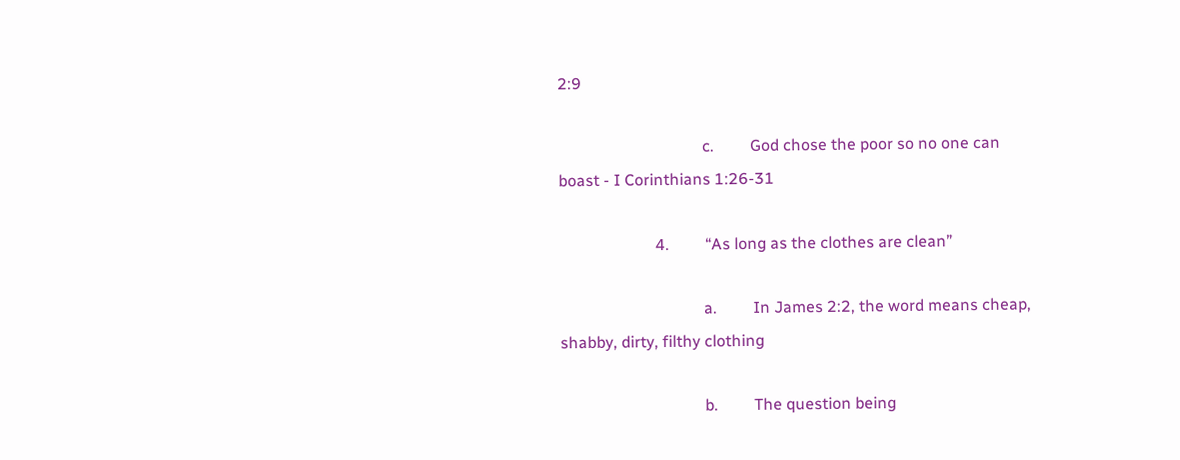2:9

                                    c.         God chose the poor so no one can boast - I Corinthians 1:26-31

                        4.         “As long as the clothes are clean”

                                    a.         In James 2:2, the word means cheap, shabby, dirty, filthy clothing

                                    b.         The question being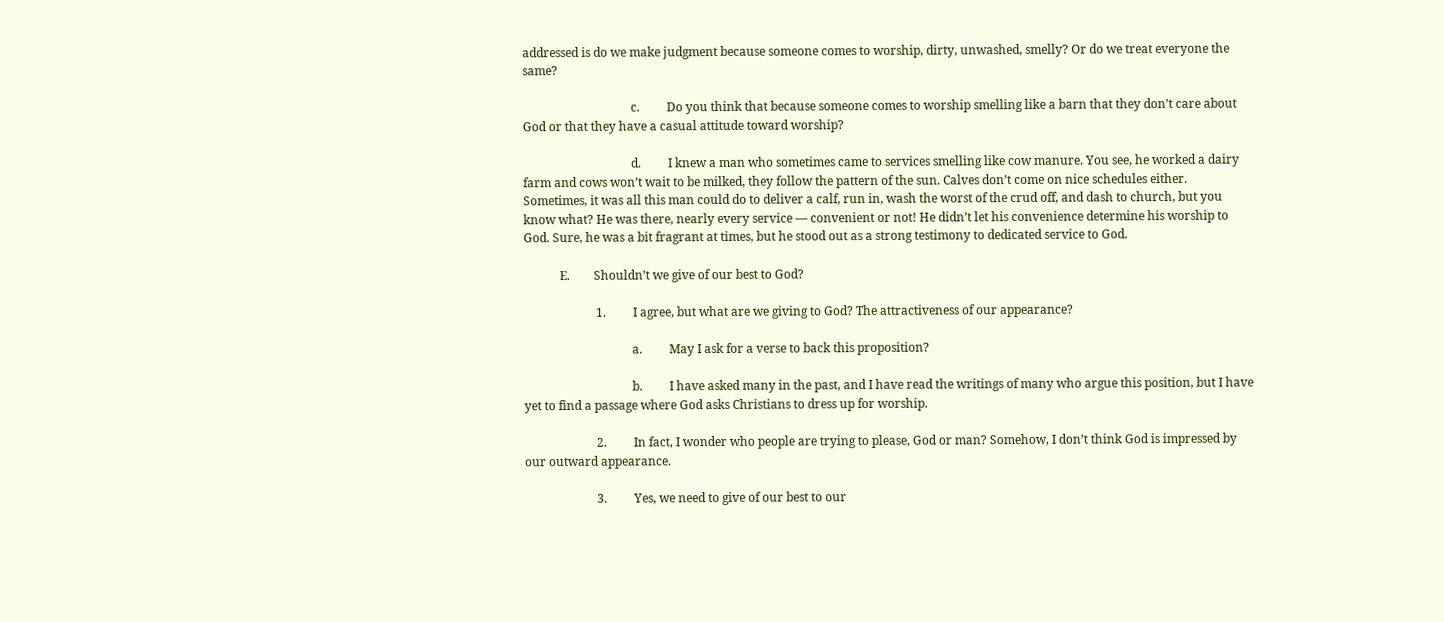addressed is do we make judgment because someone comes to worship, dirty, unwashed, smelly? Or do we treat everyone the same?

                                    c.         Do you think that because someone comes to worship smelling like a barn that they don’t care about God or that they have a casual attitude toward worship?

                                    d.         I knew a man who sometimes came to services smelling like cow manure. You see, he worked a dairy farm and cows won’t wait to be milked, they follow the pattern of the sun. Calves don’t come on nice schedules either. Sometimes, it was all this man could do to deliver a calf, run in, wash the worst of the crud off, and dash to church, but you know what? He was there, nearly every service — convenient or not! He didn’t let his convenience determine his worship to God. Sure, he was a bit fragrant at times, but he stood out as a strong testimony to dedicated service to God.

            E.        Shouldn’t we give of our best to God?

                        1.         I agree, but what are we giving to God? The attractiveness of our appearance?

                                    a.         May I ask for a verse to back this proposition?

                                    b.         I have asked many in the past, and I have read the writings of many who argue this position, but I have yet to find a passage where God asks Christians to dress up for worship.

                        2.         In fact, I wonder who people are trying to please, God or man? Somehow, I don’t think God is impressed by our outward appearance.

                        3.         Yes, we need to give of our best to our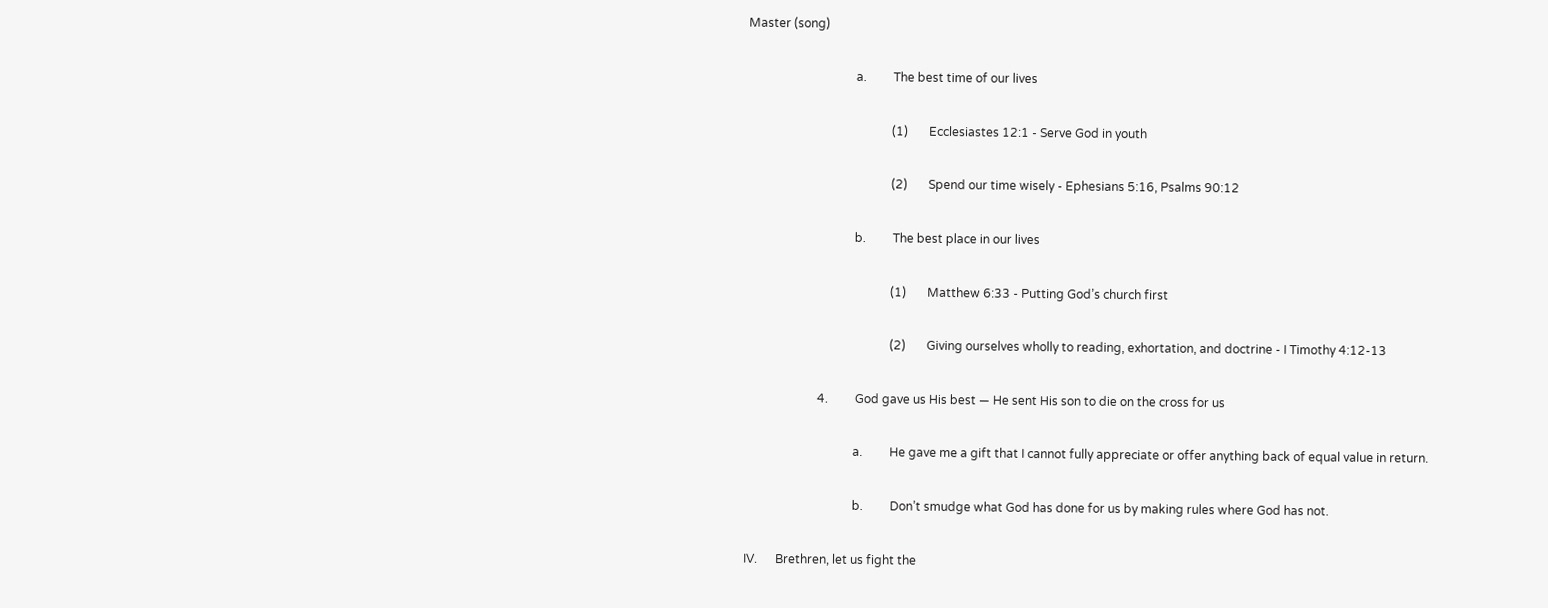Master (song)

                                    a.         The best time of our lives

                                                (1)       Ecclesiastes 12:1 - Serve God in youth

                                                (2)       Spend our time wisely - Ephesians 5:16, Psalms 90:12

                                    b.         The best place in our lives

                                                (1)       Matthew 6:33 - Putting God’s church first

                                                (2)       Giving ourselves wholly to reading, exhortation, and doctrine - I Timothy 4:12-13

                        4.         God gave us His best — He sent His son to die on the cross for us

                                    a.         He gave me a gift that I cannot fully appreciate or offer anything back of equal value in return.

                                    b.         Don’t smudge what God has done for us by making rules where God has not.

IV.      Brethren, let us fight the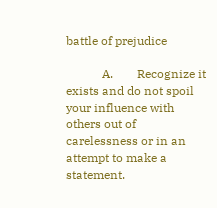battle of prejudice

            A.        Recognize it exists and do not spoil your influence with others out of carelessness or in an attempt to make a statement.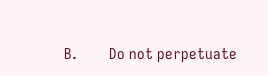B.        Do not perpetuate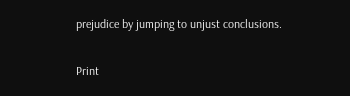prejudice by jumping to unjust conclusions.

Print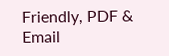Friendly, PDF & Email